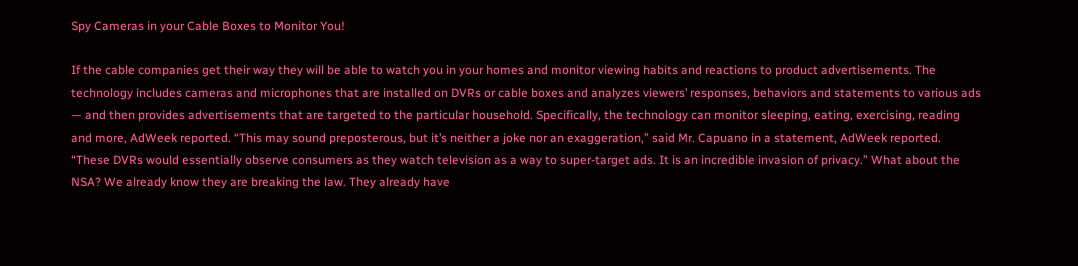Spy Cameras in your Cable Boxes to Monitor You!

If the cable companies get their way they will be able to watch you in your homes and monitor viewing habits and reactions to product advertisements. The technology includes cameras and microphones that are installed on DVRs or cable boxes and analyzes viewers’ responses, behaviors and statements to various ads — and then provides advertisements that are targeted to the particular household. Specifically, the technology can monitor sleeping, eating, exercising, reading and more, AdWeek reported. “This may sound preposterous, but it’s neither a joke nor an exaggeration,” said Mr. Capuano in a statement, AdWeek reported. “These DVRs would essentially observe consumers as they watch television as a way to super-target ads. It is an incredible invasion of privacy.” What about the NSA? We already know they are breaking the law. They already have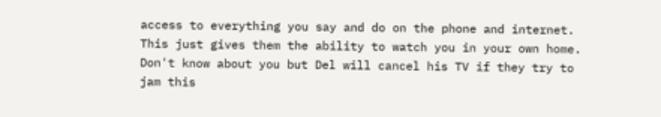access to everything you say and do on the phone and internet. This just gives them the ability to watch you in your own home. Don't know about you but Del will cancel his TV if they try to jam this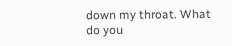down my throat. What do you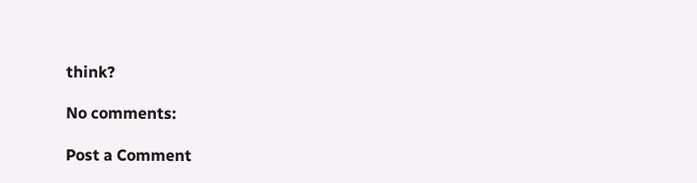think?

No comments:

Post a Comment